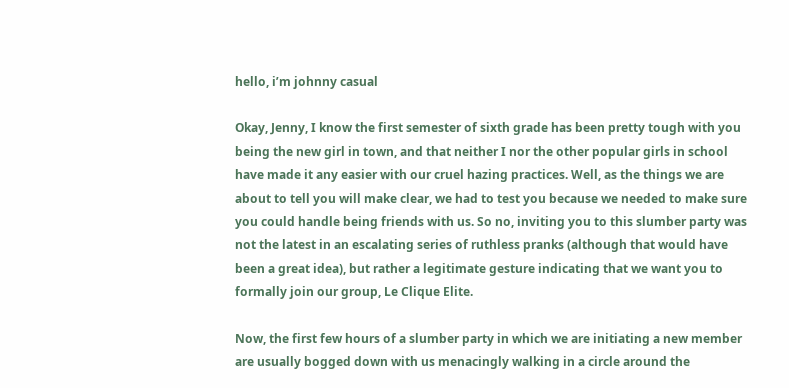hello, i’m johnny casual

Okay, Jenny, I know the first semester of sixth grade has been pretty tough with you being the new girl in town, and that neither I nor the other popular girls in school have made it any easier with our cruel hazing practices. Well, as the things we are about to tell you will make clear, we had to test you because we needed to make sure you could handle being friends with us. So no, inviting you to this slumber party was not the latest in an escalating series of ruthless pranks (although that would have been a great idea), but rather a legitimate gesture indicating that we want you to formally join our group, Le Clique Elite.

Now, the first few hours of a slumber party in which we are initiating a new member are usually bogged down with us menacingly walking in a circle around the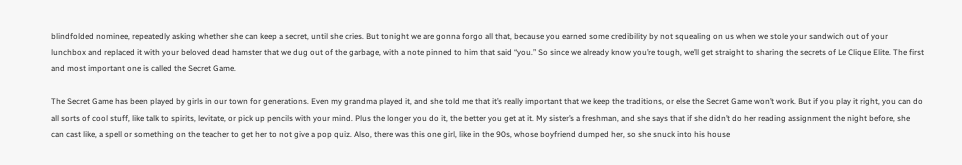blindfolded nominee, repeatedly asking whether she can keep a secret, until she cries. But tonight we are gonna forgo all that, because you earned some credibility by not squealing on us when we stole your sandwich out of your lunchbox and replaced it with your beloved dead hamster that we dug out of the garbage, with a note pinned to him that said “you.” So since we already know you’re tough, we’ll get straight to sharing the secrets of Le Clique Elite. The first and most important one is called the Secret Game.

The Secret Game has been played by girls in our town for generations. Even my grandma played it, and she told me that it’s really important that we keep the traditions, or else the Secret Game won’t work. But if you play it right, you can do all sorts of cool stuff, like talk to spirits, levitate, or pick up pencils with your mind. Plus the longer you do it, the better you get at it. My sister’s a freshman, and she says that if she didn’t do her reading assignment the night before, she can cast like, a spell or something on the teacher to get her to not give a pop quiz. Also, there was this one girl, like in the 90s, whose boyfriend dumped her, so she snuck into his house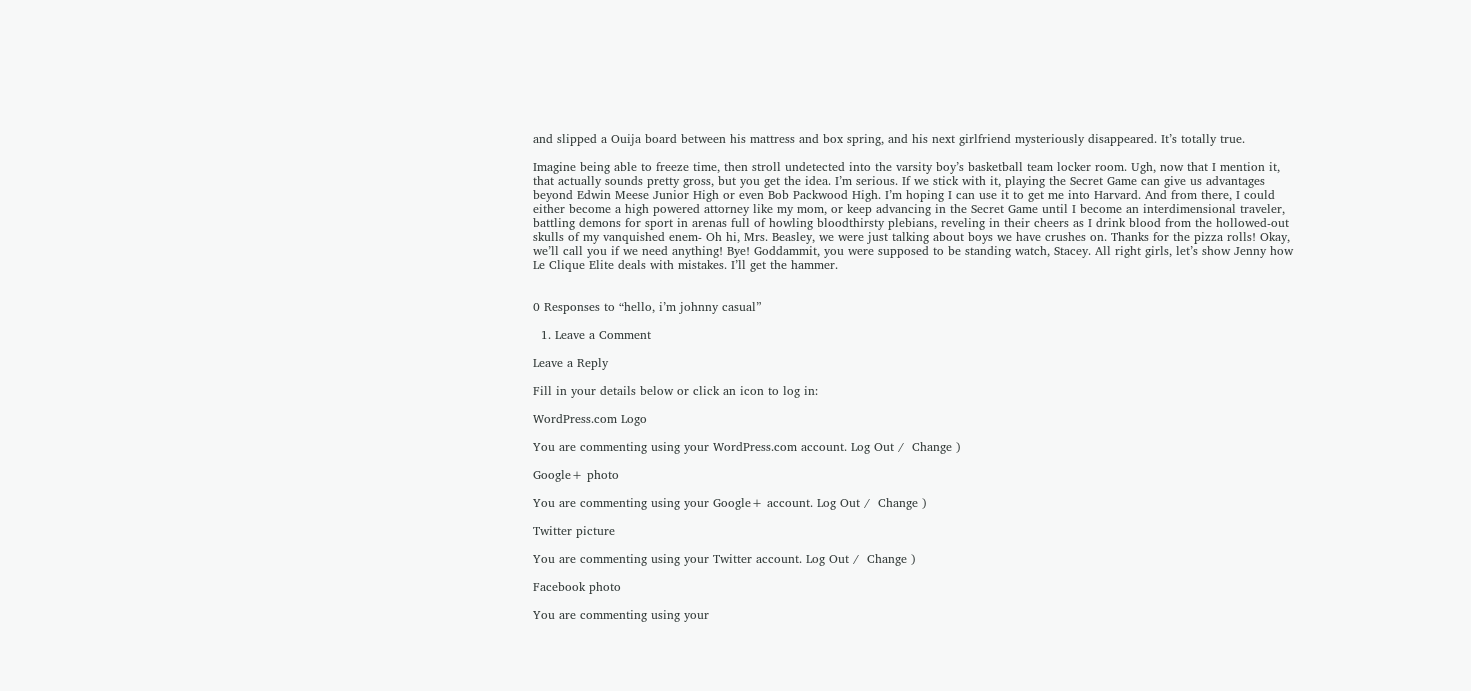and slipped a Ouija board between his mattress and box spring, and his next girlfriend mysteriously disappeared. It’s totally true.

Imagine being able to freeze time, then stroll undetected into the varsity boy’s basketball team locker room. Ugh, now that I mention it, that actually sounds pretty gross, but you get the idea. I’m serious. If we stick with it, playing the Secret Game can give us advantages beyond Edwin Meese Junior High or even Bob Packwood High. I’m hoping I can use it to get me into Harvard. And from there, I could either become a high powered attorney like my mom, or keep advancing in the Secret Game until I become an interdimensional traveler, battling demons for sport in arenas full of howling bloodthirsty plebians, reveling in their cheers as I drink blood from the hollowed-out skulls of my vanquished enem- Oh hi, Mrs. Beasley, we were just talking about boys we have crushes on. Thanks for the pizza rolls! Okay, we’ll call you if we need anything! Bye! Goddammit, you were supposed to be standing watch, Stacey. All right girls, let’s show Jenny how Le Clique Elite deals with mistakes. I’ll get the hammer.


0 Responses to “hello, i’m johnny casual”

  1. Leave a Comment

Leave a Reply

Fill in your details below or click an icon to log in:

WordPress.com Logo

You are commenting using your WordPress.com account. Log Out /  Change )

Google+ photo

You are commenting using your Google+ account. Log Out /  Change )

Twitter picture

You are commenting using your Twitter account. Log Out /  Change )

Facebook photo

You are commenting using your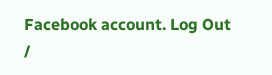Facebook account. Log Out /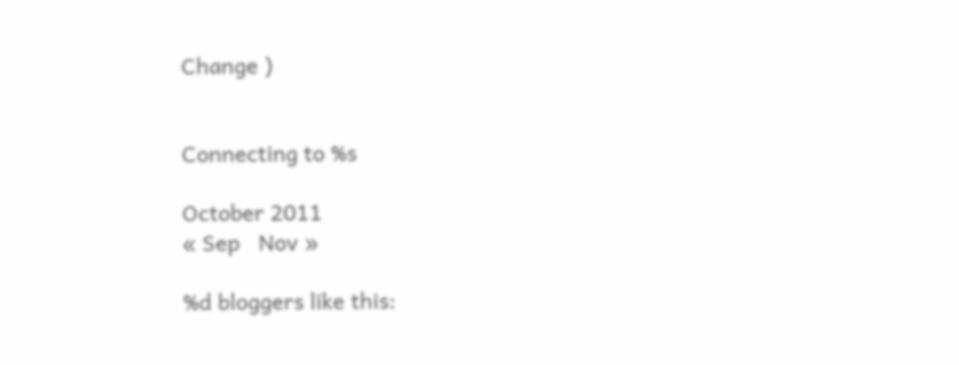Change )


Connecting to %s

October 2011
« Sep   Nov »

%d bloggers like this: